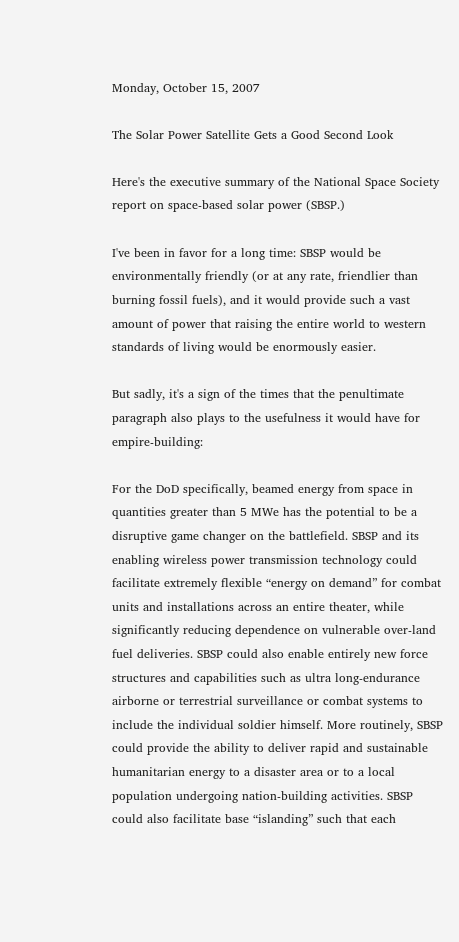Monday, October 15, 2007

The Solar Power Satellite Gets a Good Second Look

Here's the executive summary of the National Space Society report on space-based solar power (SBSP.)

I've been in favor for a long time: SBSP would be environmentally friendly (or at any rate, friendlier than burning fossil fuels), and it would provide such a vast amount of power that raising the entire world to western standards of living would be enormously easier.

But sadly, it's a sign of the times that the penultimate paragraph also plays to the usefulness it would have for empire-building:

For the DoD specifically, beamed energy from space in quantities greater than 5 MWe has the potential to be a disruptive game changer on the battlefield. SBSP and its enabling wireless power transmission technology could facilitate extremely flexible “energy on demand” for combat units and installations across an entire theater, while significantly reducing dependence on vulnerable over-land fuel deliveries. SBSP could also enable entirely new force structures and capabilities such as ultra long-endurance airborne or terrestrial surveillance or combat systems to include the individual soldier himself. More routinely, SBSP could provide the ability to deliver rapid and sustainable humanitarian energy to a disaster area or to a local population undergoing nation-building activities. SBSP could also facilitate base “islanding” such that each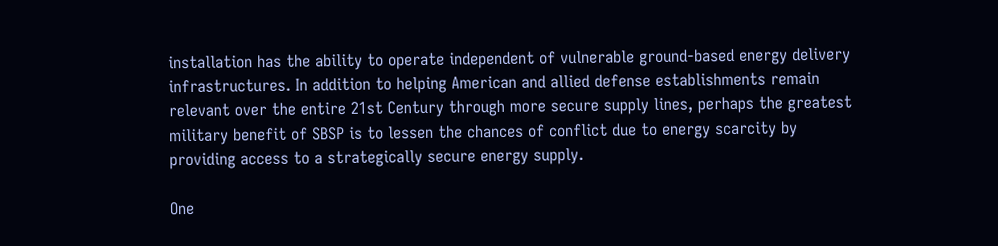installation has the ability to operate independent of vulnerable ground-based energy delivery infrastructures. In addition to helping American and allied defense establishments remain relevant over the entire 21st Century through more secure supply lines, perhaps the greatest military benefit of SBSP is to lessen the chances of conflict due to energy scarcity by providing access to a strategically secure energy supply.

One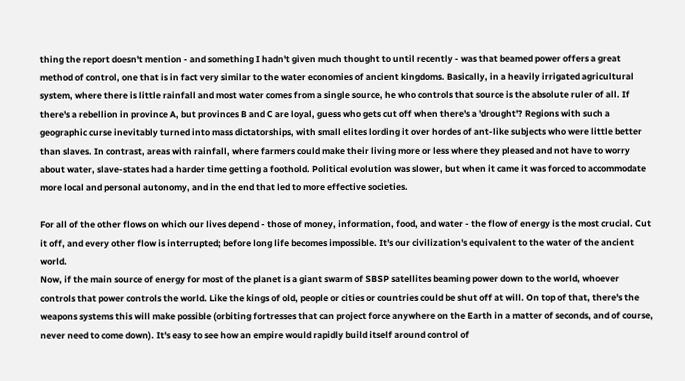thing the report doesn't mention - and something I hadn't given much thought to until recently - was that beamed power offers a great method of control, one that is in fact very similar to the water economies of ancient kingdoms. Basically, in a heavily irrigated agricultural system, where there is little rainfall and most water comes from a single source, he who controls that source is the absolute ruler of all. If there's a rebellion in province A, but provinces B and C are loyal, guess who gets cut off when there's a 'drought'? Regions with such a geographic curse inevitably turned into mass dictatorships, with small elites lording it over hordes of ant-like subjects who were little better than slaves. In contrast, areas with rainfall, where farmers could make their living more or less where they pleased and not have to worry about water, slave-states had a harder time getting a foothold. Political evolution was slower, but when it came it was forced to accommodate more local and personal autonomy, and in the end that led to more effective societies.

For all of the other flows on which our lives depend - those of money, information, food, and water - the flow of energy is the most crucial. Cut it off, and every other flow is interrupted; before long life becomes impossible. It's our civilization's equivalent to the water of the ancient world.
Now, if the main source of energy for most of the planet is a giant swarm of SBSP satellites beaming power down to the world, whoever controls that power controls the world. Like the kings of old, people or cities or countries could be shut off at will. On top of that, there's the weapons systems this will make possible (orbiting fortresses that can project force anywhere on the Earth in a matter of seconds, and of course, never need to come down). It's easy to see how an empire would rapidly build itself around control of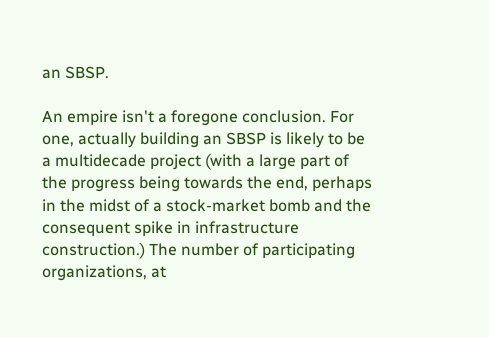an SBSP.

An empire isn't a foregone conclusion. For one, actually building an SBSP is likely to be a multidecade project (with a large part of the progress being towards the end, perhaps in the midst of a stock-market bomb and the consequent spike in infrastructure construction.) The number of participating organizations, at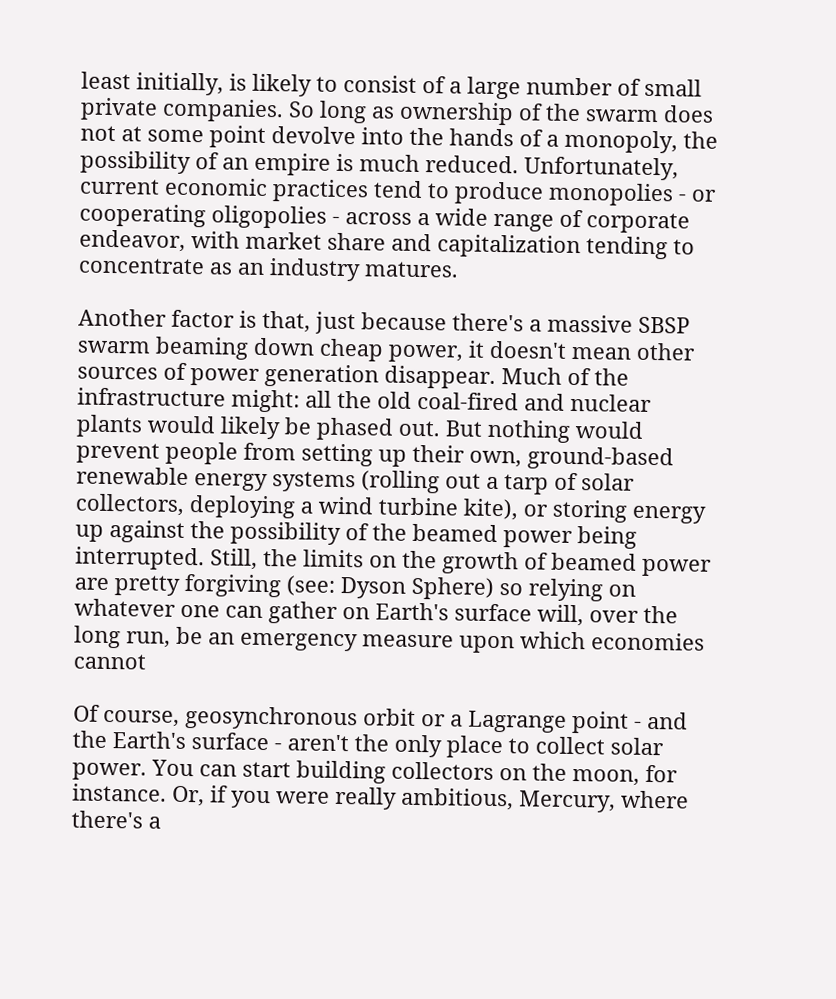least initially, is likely to consist of a large number of small private companies. So long as ownership of the swarm does not at some point devolve into the hands of a monopoly, the possibility of an empire is much reduced. Unfortunately, current economic practices tend to produce monopolies - or cooperating oligopolies - across a wide range of corporate endeavor, with market share and capitalization tending to concentrate as an industry matures.

Another factor is that, just because there's a massive SBSP swarm beaming down cheap power, it doesn't mean other sources of power generation disappear. Much of the infrastructure might: all the old coal-fired and nuclear plants would likely be phased out. But nothing would prevent people from setting up their own, ground-based renewable energy systems (rolling out a tarp of solar collectors, deploying a wind turbine kite), or storing energy up against the possibility of the beamed power being interrupted. Still, the limits on the growth of beamed power are pretty forgiving (see: Dyson Sphere) so relying on whatever one can gather on Earth's surface will, over the long run, be an emergency measure upon which economies cannot

Of course, geosynchronous orbit or a Lagrange point - and the Earth's surface - aren't the only place to collect solar power. You can start building collectors on the moon, for instance. Or, if you were really ambitious, Mercury, where there's a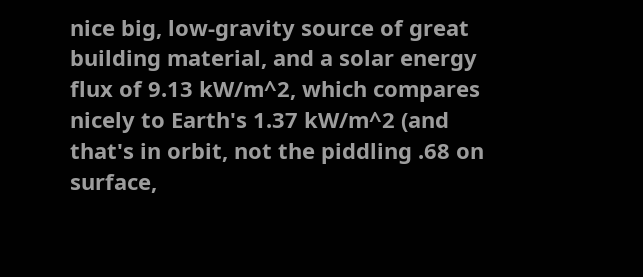nice big, low-gravity source of great building material, and a solar energy flux of 9.13 kW/m^2, which compares nicely to Earth's 1.37 kW/m^2 (and that's in orbit, not the piddling .68 on surface,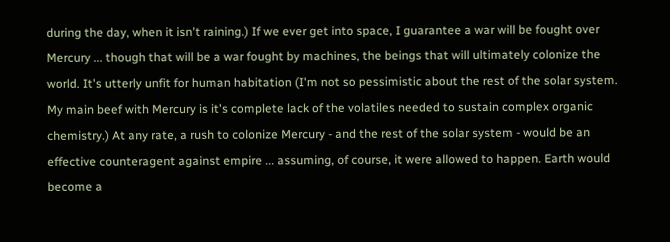during the day, when it isn't raining.) If we ever get into space, I guarantee a war will be fought over Mercury ... though that will be a war fought by machines, the beings that will ultimately colonize the world. It's utterly unfit for human habitation (I'm not so pessimistic about the rest of the solar system. My main beef with Mercury is it's complete lack of the volatiles needed to sustain complex organic chemistry.) At any rate, a rush to colonize Mercury - and the rest of the solar system - would be an effective counteragent against empire ... assuming, of course, it were allowed to happen. Earth would become a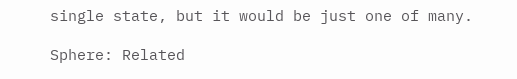single state, but it would be just one of many.

Sphere: Related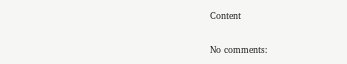Content

No comments: